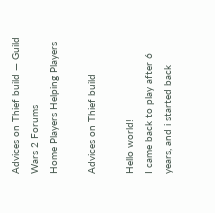Advices on Thief build — Guild Wars 2 Forums
Home Players Helping Players

Advices on Thief build

Hello world!
I came back to play after 6 years, and i started back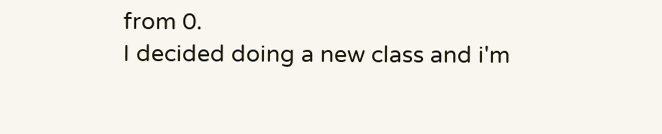from 0.
I decided doing a new class and i'm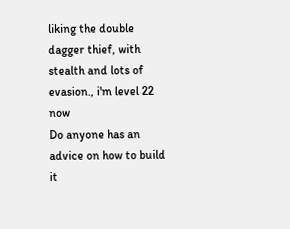liking the double dagger thief, with stealth and lots of evasion., i'm level 22 now
Do anyone has an advice on how to build it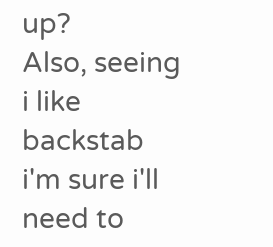up?
Also, seeing i like backstab i'm sure i'll need to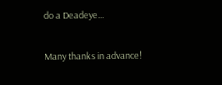do a Deadeye...

Many thanks in advance!